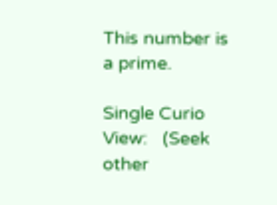This number is a prime.

Single Curio View:   (Seek other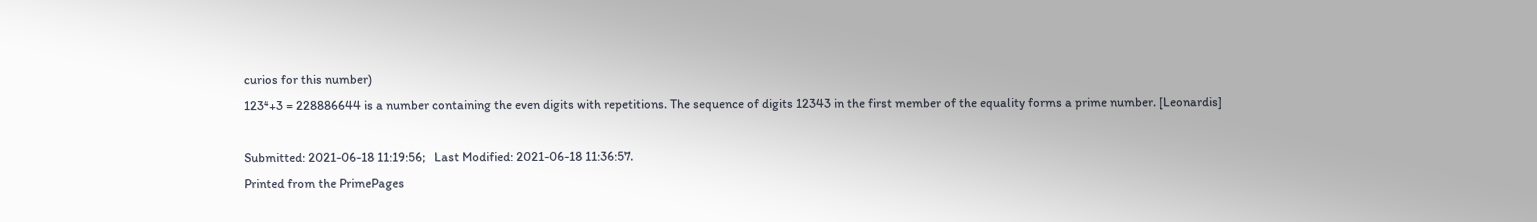curios for this number)
123⁴+3 = 228886644 is a number containing the even digits with repetitions. The sequence of digits 12343 in the first member of the equality forms a prime number. [Leonardis]

Submitted: 2021-06-18 11:19:56;   Last Modified: 2021-06-18 11:36:57.
Printed from the PrimePages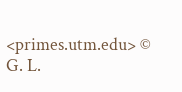<primes.utm.edu> © G. L.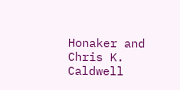Honaker and Chris K. Caldwell